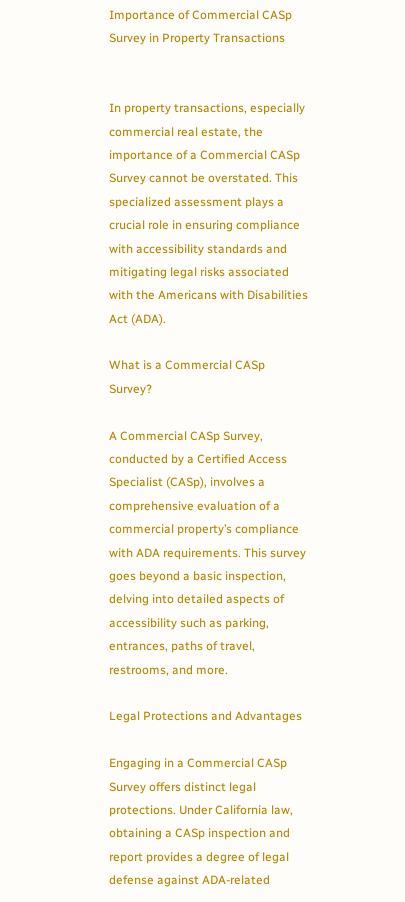Importance of Commercial CASp Survey in Property Transactions


In property transactions, especially commercial real estate, the importance of a Commercial CASp Survey cannot be overstated. This specialized assessment plays a crucial role in ensuring compliance with accessibility standards and mitigating legal risks associated with the Americans with Disabilities Act (ADA).

What is a Commercial CASp Survey?

A Commercial CASp Survey, conducted by a Certified Access Specialist (CASp), involves a comprehensive evaluation of a commercial property’s compliance with ADA requirements. This survey goes beyond a basic inspection, delving into detailed aspects of accessibility such as parking, entrances, paths of travel, restrooms, and more.

Legal Protections and Advantages

Engaging in a Commercial CASp Survey offers distinct legal protections. Under California law, obtaining a CASp inspection and report provides a degree of legal defense against ADA-related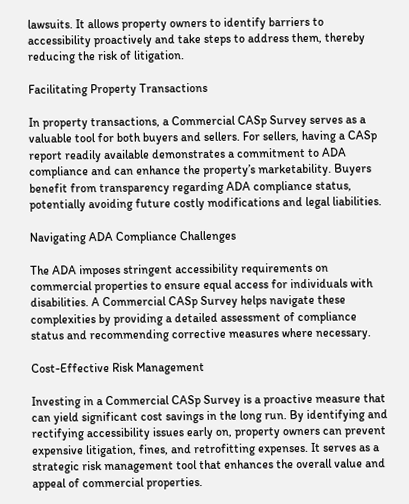lawsuits. It allows property owners to identify barriers to accessibility proactively and take steps to address them, thereby reducing the risk of litigation.

Facilitating Property Transactions

In property transactions, a Commercial CASp Survey serves as a valuable tool for both buyers and sellers. For sellers, having a CASp report readily available demonstrates a commitment to ADA compliance and can enhance the property’s marketability. Buyers benefit from transparency regarding ADA compliance status, potentially avoiding future costly modifications and legal liabilities.

Navigating ADA Compliance Challenges

The ADA imposes stringent accessibility requirements on commercial properties to ensure equal access for individuals with disabilities. A Commercial CASp Survey helps navigate these complexities by providing a detailed assessment of compliance status and recommending corrective measures where necessary.

Cost-Effective Risk Management

Investing in a Commercial CASp Survey is a proactive measure that can yield significant cost savings in the long run. By identifying and rectifying accessibility issues early on, property owners can prevent expensive litigation, fines, and retrofitting expenses. It serves as a strategic risk management tool that enhances the overall value and appeal of commercial properties.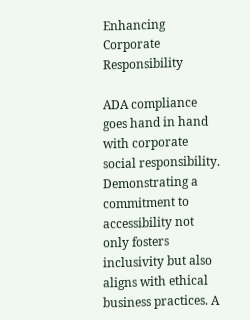Enhancing Corporate Responsibility

ADA compliance goes hand in hand with corporate social responsibility. Demonstrating a commitment to accessibility not only fosters inclusivity but also aligns with ethical business practices. A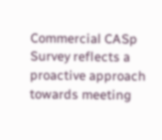Commercial CASp Survey reflects a proactive approach towards meeting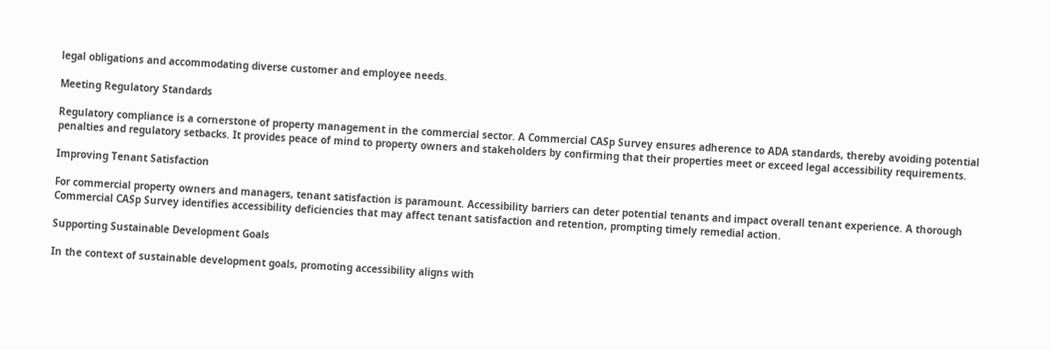legal obligations and accommodating diverse customer and employee needs.

Meeting Regulatory Standards

Regulatory compliance is a cornerstone of property management in the commercial sector. A Commercial CASp Survey ensures adherence to ADA standards, thereby avoiding potential penalties and regulatory setbacks. It provides peace of mind to property owners and stakeholders by confirming that their properties meet or exceed legal accessibility requirements.

Improving Tenant Satisfaction

For commercial property owners and managers, tenant satisfaction is paramount. Accessibility barriers can deter potential tenants and impact overall tenant experience. A thorough Commercial CASp Survey identifies accessibility deficiencies that may affect tenant satisfaction and retention, prompting timely remedial action.

Supporting Sustainable Development Goals

In the context of sustainable development goals, promoting accessibility aligns with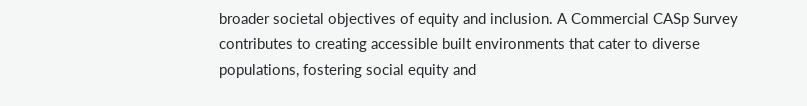broader societal objectives of equity and inclusion. A Commercial CASp Survey contributes to creating accessible built environments that cater to diverse populations, fostering social equity and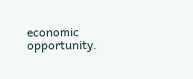economic opportunity.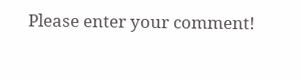Please enter your comment!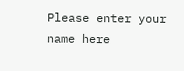Please enter your name here